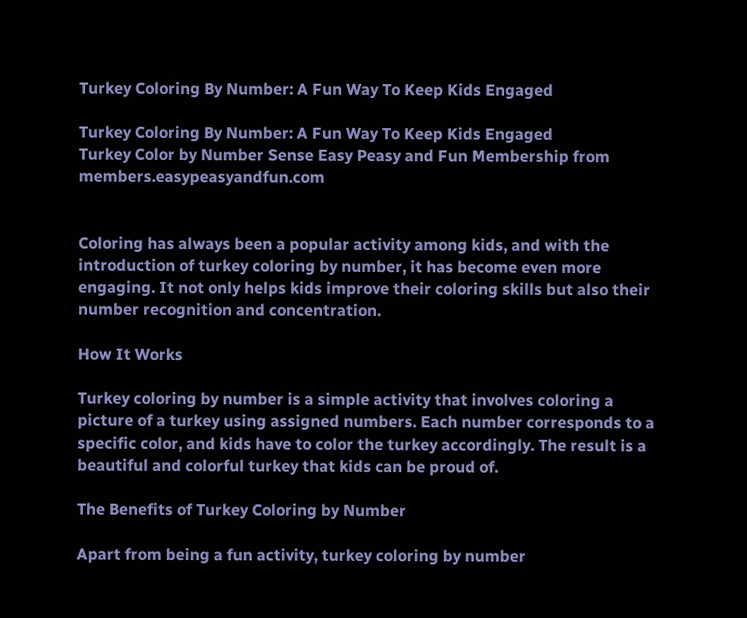Turkey Coloring By Number: A Fun Way To Keep Kids Engaged

Turkey Coloring By Number: A Fun Way To Keep Kids Engaged
Turkey Color by Number Sense Easy Peasy and Fun Membership from members.easypeasyandfun.com


Coloring has always been a popular activity among kids, and with the introduction of turkey coloring by number, it has become even more engaging. It not only helps kids improve their coloring skills but also their number recognition and concentration.

How It Works

Turkey coloring by number is a simple activity that involves coloring a picture of a turkey using assigned numbers. Each number corresponds to a specific color, and kids have to color the turkey accordingly. The result is a beautiful and colorful turkey that kids can be proud of.

The Benefits of Turkey Coloring by Number

Apart from being a fun activity, turkey coloring by number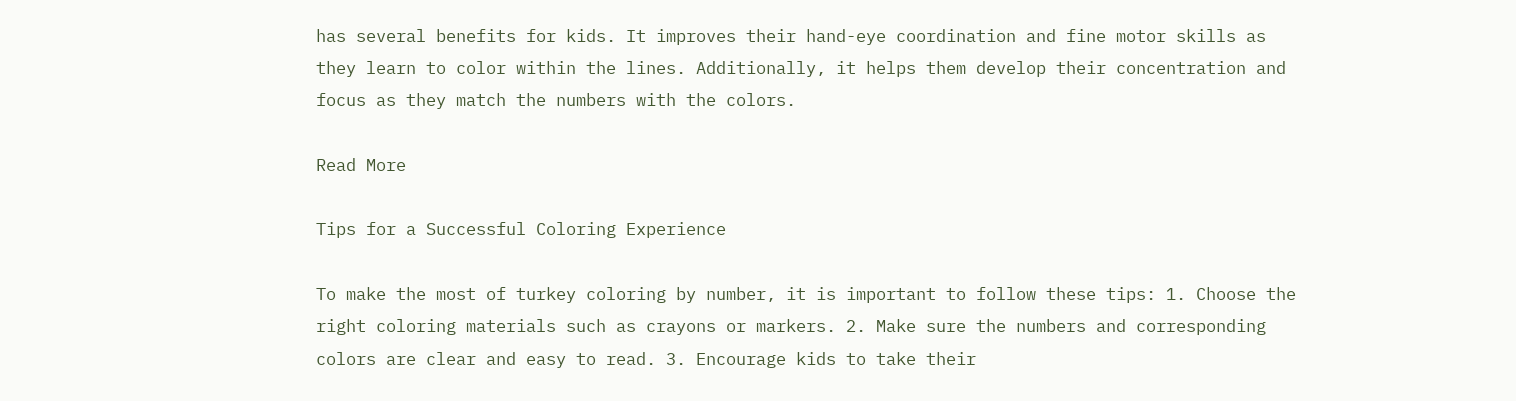has several benefits for kids. It improves their hand-eye coordination and fine motor skills as they learn to color within the lines. Additionally, it helps them develop their concentration and focus as they match the numbers with the colors.

Read More

Tips for a Successful Coloring Experience

To make the most of turkey coloring by number, it is important to follow these tips: 1. Choose the right coloring materials such as crayons or markers. 2. Make sure the numbers and corresponding colors are clear and easy to read. 3. Encourage kids to take their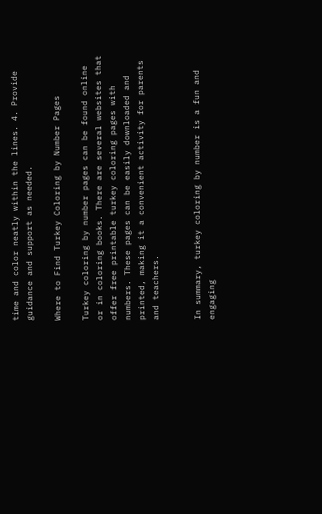time and color neatly within the lines. 4. Provide guidance and support as needed.

Where to Find Turkey Coloring by Number Pages

Turkey coloring by number pages can be found online or in coloring books. There are several websites that offer free printable turkey coloring pages with numbers. These pages can be easily downloaded and printed, making it a convenient activity for parents and teachers.


In summary, turkey coloring by number is a fun and engaging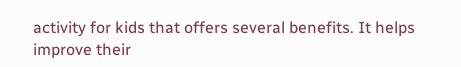activity for kids that offers several benefits. It helps improve their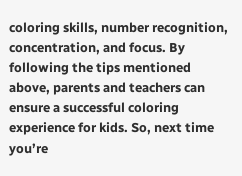coloring skills, number recognition, concentration, and focus. By following the tips mentioned above, parents and teachers can ensure a successful coloring experience for kids. So, next time you’re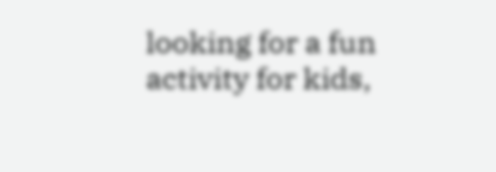looking for a fun activity for kids,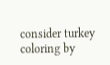consider turkey coloring by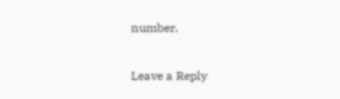number.

Leave a Reply